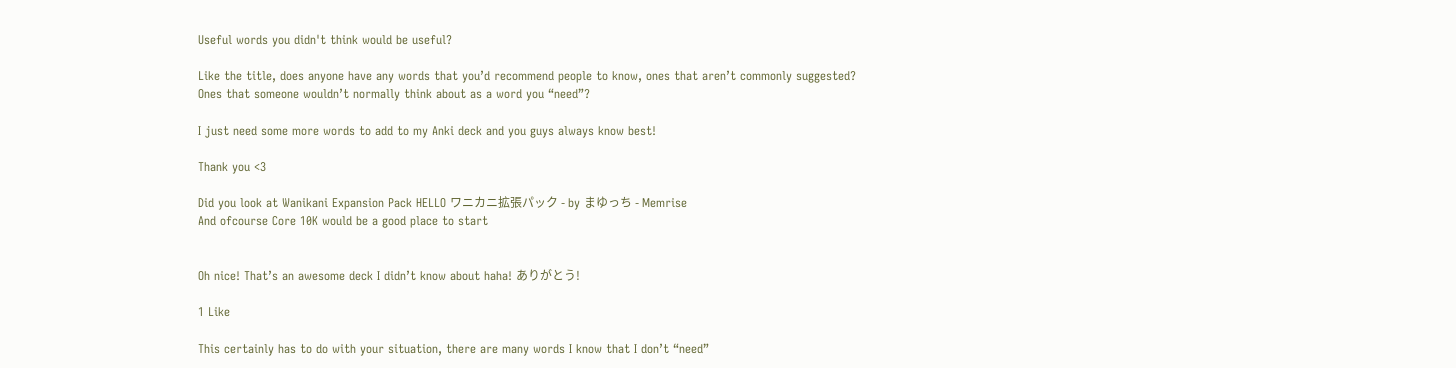Useful words you didn't think would be useful?

Like the title, does anyone have any words that you’d recommend people to know, ones that aren’t commonly suggested? Ones that someone wouldn’t normally think about as a word you “need”?

I just need some more words to add to my Anki deck and you guys always know best!

Thank you <3

Did you look at Wanikani Expansion Pack HELLO ワニカニ拡張パック - by まゆっち - Memrise
And ofcourse Core 10K would be a good place to start


Oh nice! That’s an awesome deck I didn’t know about haha! ありがとう!

1 Like

This certainly has to do with your situation, there are many words I know that I don’t “need”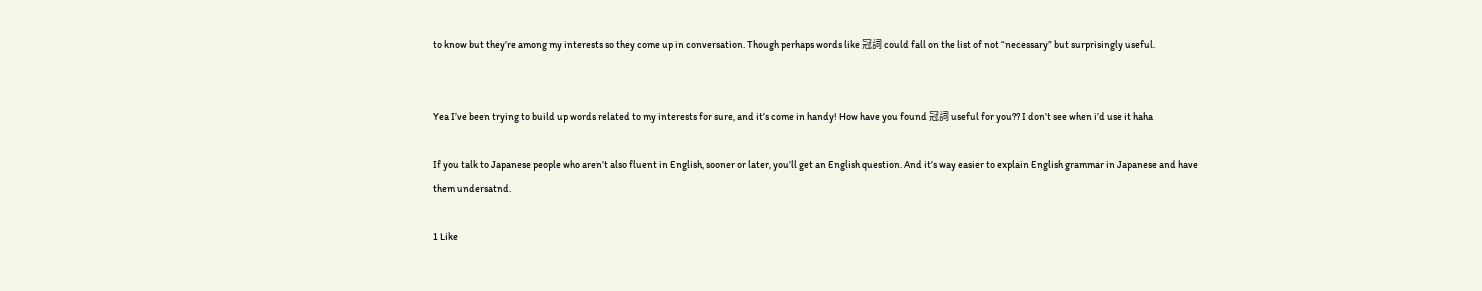to know but they’re among my interests so they come up in conversation. Though perhaps words like 冠詞 could fall on the list of not “necessary” but surprisingly useful.


Yea I’ve been trying to build up words related to my interests for sure, and it’s come in handy! How have you found 冠詞 useful for you?? I don’t see when i’d use it haha

If you talk to Japanese people who aren’t also fluent in English, sooner or later, you’ll get an English question. And it’s way easier to explain English grammar in Japanese and have them undersatnd.

1 Like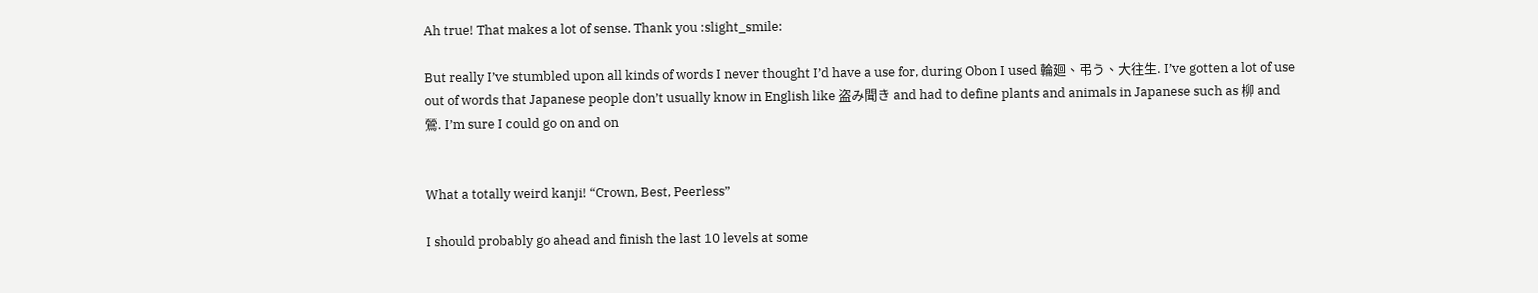Ah true! That makes a lot of sense. Thank you :slight_smile:

But really I’ve stumbled upon all kinds of words I never thought I’d have a use for, during Obon I used 輪廻、弔う、大往生. I’ve gotten a lot of use out of words that Japanese people don’t usually know in English like 盗み聞き and had to define plants and animals in Japanese such as 柳 and 鶯. I’m sure I could go on and on


What a totally weird kanji! “Crown, Best, Peerless”

I should probably go ahead and finish the last 10 levels at some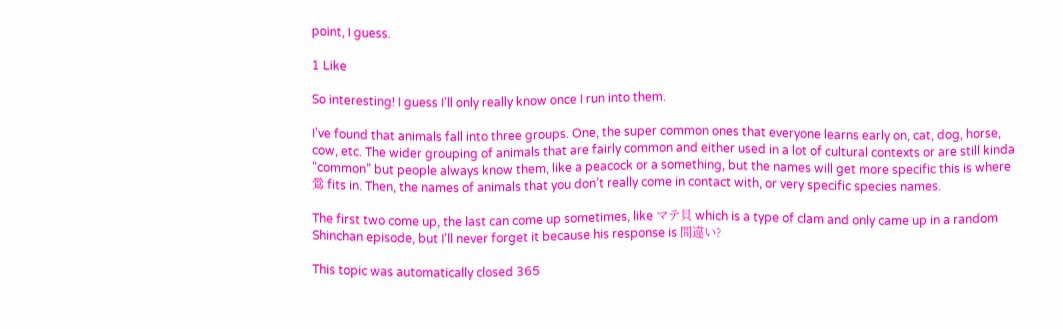point, I guess.

1 Like

So interesting! I guess I’ll only really know once I run into them.

I’ve found that animals fall into three groups. One, the super common ones that everyone learns early on, cat, dog, horse, cow, etc. The wider grouping of animals that are fairly common and either used in a lot of cultural contexts or are still kinda “common” but people always know them, like a peacock or a something, but the names will get more specific this is where 鶯 fits in. Then, the names of animals that you don’t really come in contact with, or very specific species names.

The first two come up, the last can come up sometimes, like マテ貝 which is a type of clam and only came up in a random Shinchan episode, but I’ll never forget it because his response is 間違い?

This topic was automatically closed 365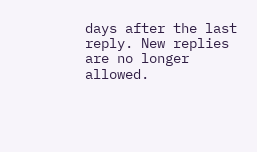days after the last reply. New replies are no longer allowed.